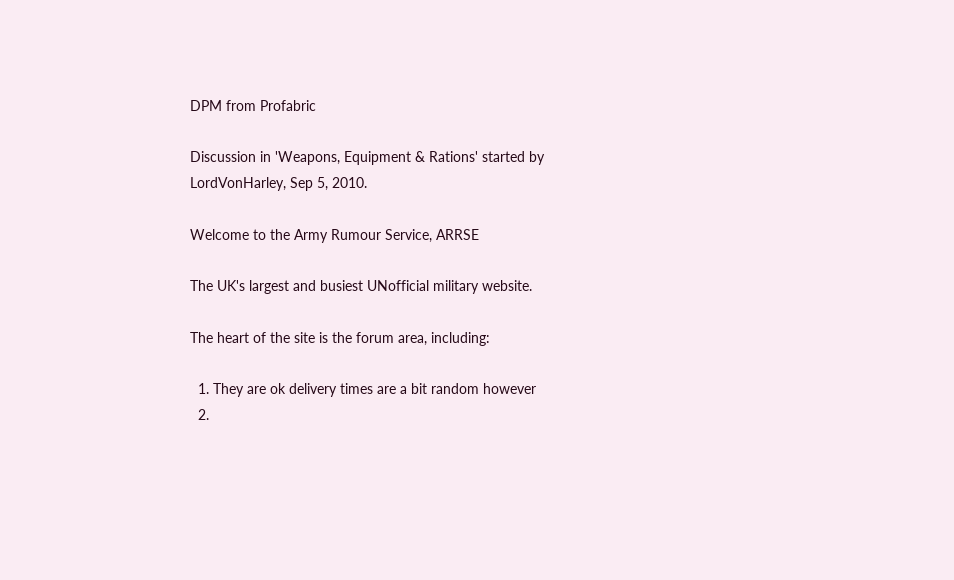DPM from Profabric

Discussion in 'Weapons, Equipment & Rations' started by LordVonHarley, Sep 5, 2010.

Welcome to the Army Rumour Service, ARRSE

The UK's largest and busiest UNofficial military website.

The heart of the site is the forum area, including:

  1. They are ok delivery times are a bit random however
  2.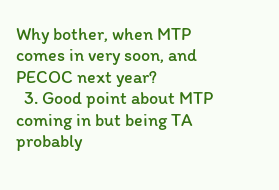Why bother, when MTP comes in very soon, and PECOC next year?
  3. Good point about MTP coming in but being TA probably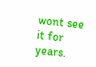wont see it for years.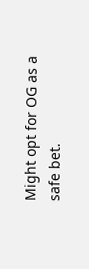Might opt for OG as a safe bet.